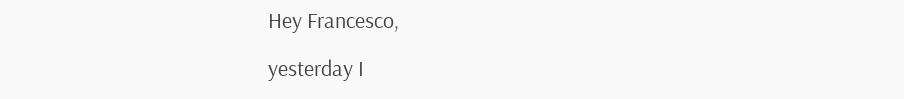Hey Francesco,

yesterday I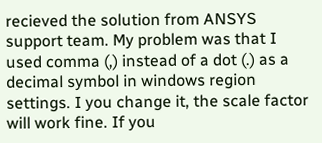recieved the solution from ANSYS support team. My problem was that I used comma (,) instead of a dot (.) as a decimal symbol in windows region settings. I you change it, the scale factor will work fine. If you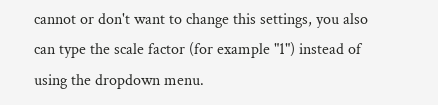cannot or don't want to change this settings, you also can type the scale factor (for example "1") instead of using the dropdown menu.